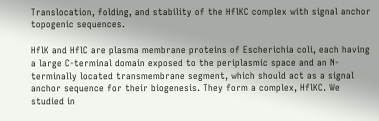Translocation, folding, and stability of the HflKC complex with signal anchor topogenic sequences.

HflK and HflC are plasma membrane proteins of Escherichia coli, each having a large C-terminal domain exposed to the periplasmic space and an N-terminally located transmembrane segment, which should act as a signal anchor sequence for their biogenesis. They form a complex, HflKC. We studied in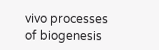vivo processes of biogenesis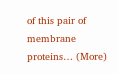of this pair of membrane proteins… (More)